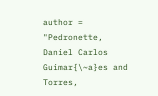author = "Pedronette, Daniel Carlos Guimar{\~a}es and Torres,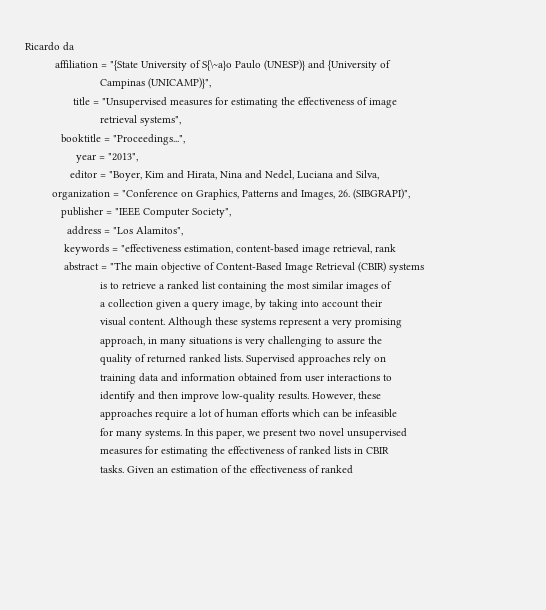Ricardo da
          affiliation = "{State University of S{\~a}o Paulo (UNESP)} and {University of
                         Campinas (UNICAMP)}",
                title = "Unsupervised measures for estimating the effectiveness of image
                         retrieval systems",
            booktitle = "Proceedings...",
                 year = "2013",
               editor = "Boyer, Kim and Hirata, Nina and Nedel, Luciana and Silva,
         organization = "Conference on Graphics, Patterns and Images, 26. (SIBGRAPI)",
            publisher = "IEEE Computer Society",
              address = "Los Alamitos",
             keywords = "effectiveness estimation, content-based image retrieval, rank
             abstract = "The main objective of Content-Based Image Retrieval (CBIR) systems
                         is to retrieve a ranked list containing the most similar images of
                         a collection given a query image, by taking into account their
                         visual content. Although these systems represent a very promising
                         approach, in many situations is very challenging to assure the
                         quality of returned ranked lists. Supervised approaches rely on
                         training data and information obtained from user interactions to
                         identify and then improve low-quality results. However, these
                         approaches require a lot of human efforts which can be infeasible
                         for many systems. In this paper, we present two novel unsupervised
                         measures for estimating the effectiveness of ranked lists in CBIR
                         tasks. Given an estimation of the effectiveness of ranked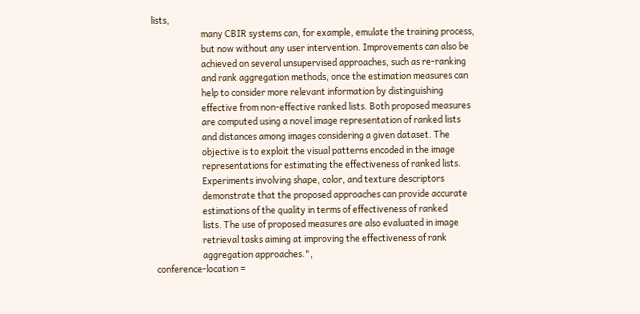lists,
                         many CBIR systems can, for example, emulate the training process,
                         but now without any user intervention. Improvements can also be
                         achieved on several unsupervised approaches, such as re-ranking
                         and rank aggregation methods, once the estimation measures can
                         help to consider more relevant information by distinguishing
                         effective from non-effective ranked lists. Both proposed measures
                         are computed using a novel image representation of ranked lists
                         and distances among images considering a given dataset. The
                         objective is to exploit the visual patterns encoded in the image
                         representations for estimating the effectiveness of ranked lists.
                         Experiments involving shape, color, and texture descriptors
                         demonstrate that the proposed approaches can provide accurate
                         estimations of the quality in terms of effectiveness of ranked
                         lists. The use of proposed measures are also evaluated in image
                         retrieval tasks aiming at improving the effectiveness of rank
                         aggregation approaches.",
  conference-location =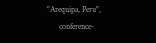"Arequipa, Peru",
      conference-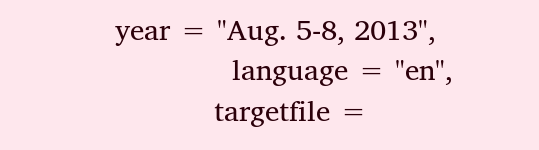year = "Aug. 5-8, 2013",
             language = "en",
           targetfile =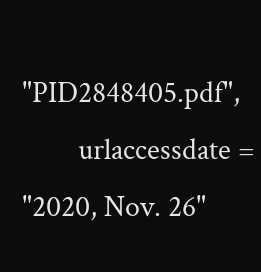"PID2848405.pdf",
        urlaccessdate = "2020, Nov. 26"